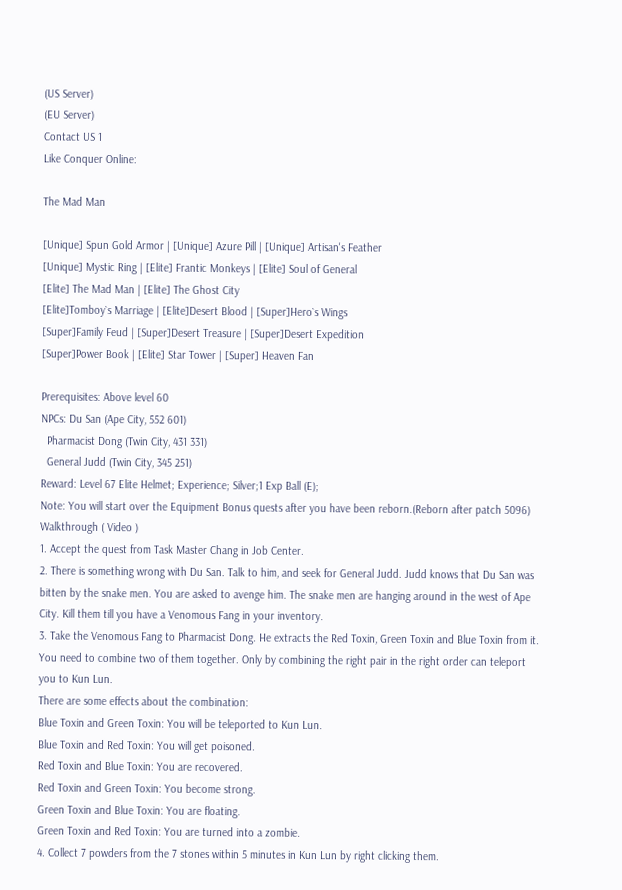(US Server)
(EU Server)
Contact US 1
Like Conquer Online:

The Mad Man

[Unique] Spun Gold Armor | [Unique] Azure Pill | [Unique] Artisan's Feather
[Unique] Mystic Ring | [Elite] Frantic Monkeys | [Elite] Soul of General
[Elite] The Mad Man | [Elite] The Ghost City
[Elite]Tomboy`s Marriage | [Elite]Desert Blood | [Super]Hero`s Wings
[Super]Family Feud | [Super]Desert Treasure | [Super]Desert Expedition
[Super]Power Book | [Elite] Star Tower | [Super] Heaven Fan

Prerequisites: Above level 60
NPCs: Du San (Ape City, 552 601)
  Pharmacist Dong (Twin City, 431 331)
  General Judd (Twin City, 345 251)
Reward: Level 67 Elite Helmet; Experience; Silver;1 Exp Ball (E);
Note: You will start over the Equipment Bonus quests after you have been reborn.(Reborn after patch 5096)
Walkthrough ( Video )
1. Accept the quest from Task Master Chang in Job Center.
2. There is something wrong with Du San. Talk to him, and seek for General Judd. Judd knows that Du San was bitten by the snake men. You are asked to avenge him. The snake men are hanging around in the west of Ape City. Kill them till you have a Venomous Fang in your inventory.
3. Take the Venomous Fang to Pharmacist Dong. He extracts the Red Toxin, Green Toxin and Blue Toxin from it. You need to combine two of them together. Only by combining the right pair in the right order can teleport you to Kun Lun.
There are some effects about the combination:
Blue Toxin and Green Toxin: You will be teleported to Kun Lun.
Blue Toxin and Red Toxin: You will get poisoned.
Red Toxin and Blue Toxin: You are recovered.
Red Toxin and Green Toxin: You become strong.
Green Toxin and Blue Toxin: You are floating.
Green Toxin and Red Toxin: You are turned into a zombie.
4. Collect 7 powders from the 7 stones within 5 minutes in Kun Lun by right clicking them.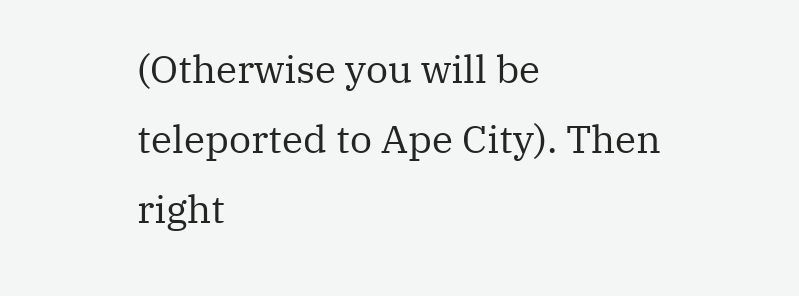(Otherwise you will be teleported to Ape City). Then right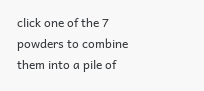click one of the 7 powders to combine them into a pile of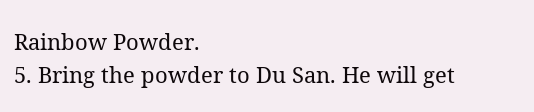Rainbow Powder.
5. Bring the powder to Du San. He will get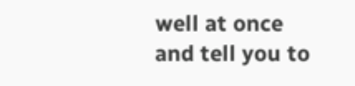well at once and tell you to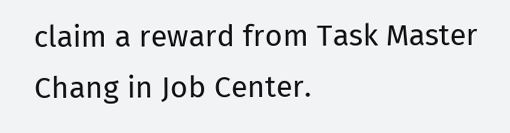claim a reward from Task Master Chang in Job Center.